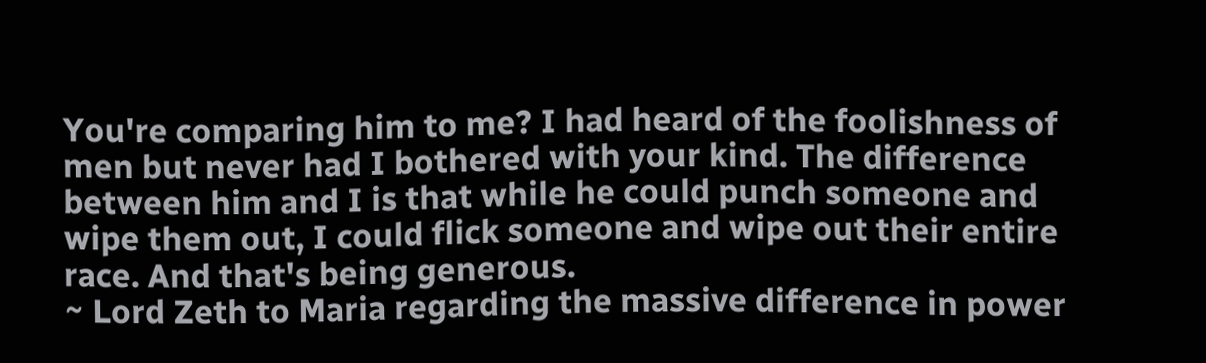You're comparing him to me? I had heard of the foolishness of men but never had I bothered with your kind. The difference between him and I is that while he could punch someone and wipe them out, I could flick someone and wipe out their entire race. And that's being generous.
~ Lord Zeth to Maria regarding the massive difference in power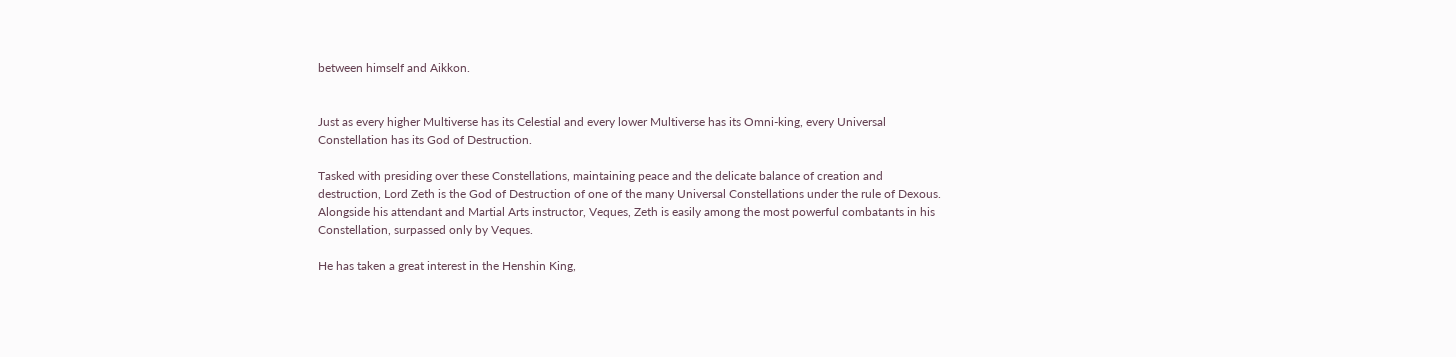between himself and Aikkon.


Just as every higher Multiverse has its Celestial and every lower Multiverse has its Omni-king, every Universal Constellation has its God of Destruction.

Tasked with presiding over these Constellations, maintaining peace and the delicate balance of creation and destruction, Lord Zeth is the God of Destruction of one of the many Universal Constellations under the rule of Dexous. Alongside his attendant and Martial Arts instructor, Veques, Zeth is easily among the most powerful combatants in his Constellation, surpassed only by Veques.

He has taken a great interest in the Henshin King,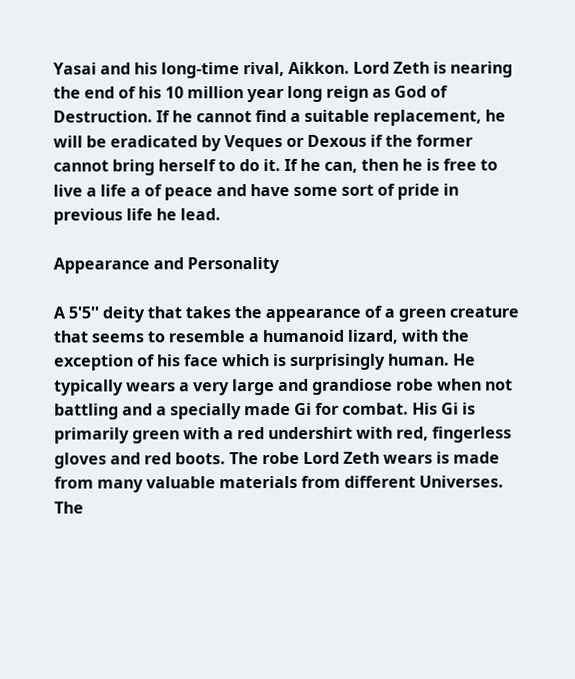Yasai and his long-time rival, Aikkon. Lord Zeth is nearing the end of his 10 million year long reign as God of Destruction. If he cannot find a suitable replacement, he will be eradicated by Veques or Dexous if the former cannot bring herself to do it. If he can, then he is free to live a life a of peace and have some sort of pride in previous life he lead.

Appearance and Personality

A 5'5'' deity that takes the appearance of a green creature that seems to resemble a humanoid lizard, with the exception of his face which is surprisingly human. He typically wears a very large and grandiose robe when not battling and a specially made Gi for combat. His Gi is primarily green with a red undershirt with red, fingerless gloves and red boots. The robe Lord Zeth wears is made from many valuable materials from different Universes. The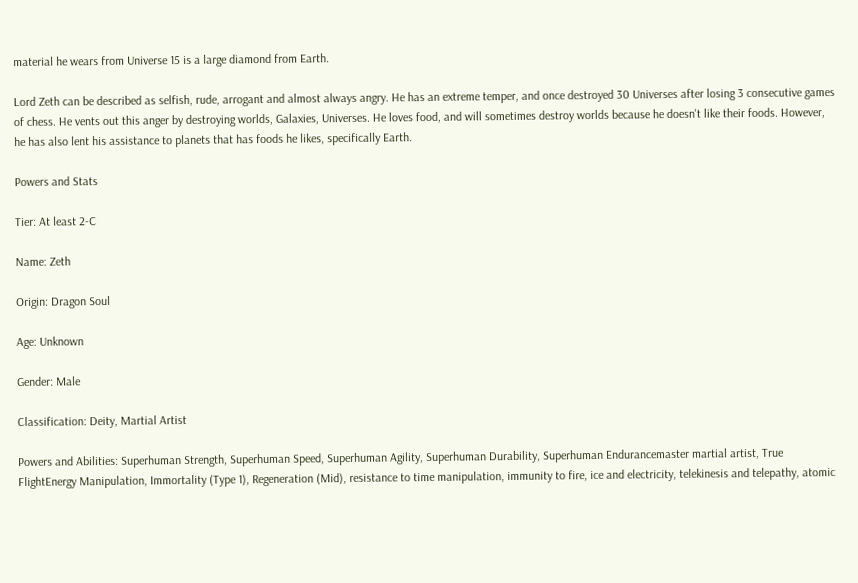material he wears from Universe 15 is a large diamond from Earth.

Lord Zeth can be described as selfish, rude, arrogant and almost always angry. He has an extreme temper, and once destroyed 30 Universes after losing 3 consecutive games of chess. He vents out this anger by destroying worlds, Galaxies, Universes. He loves food, and will sometimes destroy worlds because he doesn't like their foods. However, he has also lent his assistance to planets that has foods he likes, specifically Earth.

Powers and Stats

Tier: At least 2-C

Name: Zeth

Origin: Dragon Soul

Age: Unknown

Gender: Male

Classification: Deity, Martial Artist

Powers and Abilities: Superhuman Strength, Superhuman Speed, Superhuman Agility, Superhuman Durability, Superhuman Endurancemaster martial artist, True FlightEnergy Manipulation, Immortality (Type 1), Regeneration (Mid), resistance to time manipulation, immunity to fire, ice and electricity, telekinesis and telepathy, atomic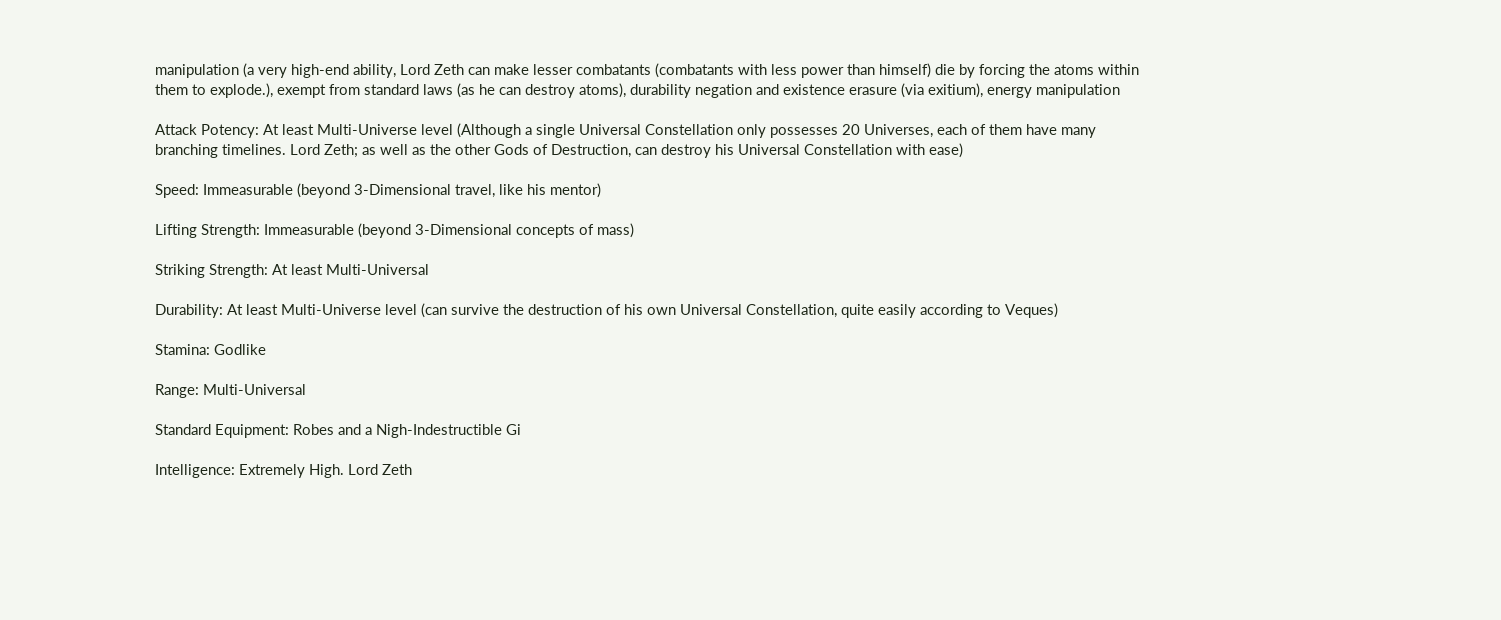manipulation (a very high-end ability, Lord Zeth can make lesser combatants (combatants with less power than himself) die by forcing the atoms within them to explode.), exempt from standard laws (as he can destroy atoms), durability negation and existence erasure (via exitium), energy manipulation

Attack Potency: At least Multi-Universe level (Although a single Universal Constellation only possesses 20 Universes, each of them have many branching timelines. Lord Zeth; as well as the other Gods of Destruction, can destroy his Universal Constellation with ease)

Speed: Immeasurable (beyond 3-Dimensional travel, like his mentor)

Lifting Strength: Immeasurable (beyond 3-Dimensional concepts of mass)

Striking Strength: At least Multi-Universal

Durability: At least Multi-Universe level (can survive the destruction of his own Universal Constellation, quite easily according to Veques)

Stamina: Godlike

Range: Multi-Universal

Standard Equipment: Robes and a Nigh-Indestructible Gi

Intelligence: Extremely High. Lord Zeth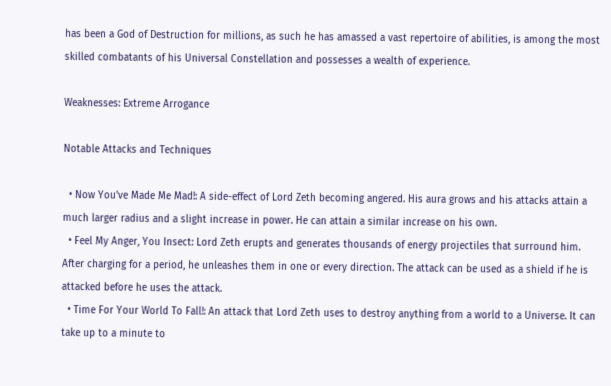has been a God of Destruction for millions, as such he has amassed a vast repertoire of abilities, is among the most skilled combatants of his Universal Constellation and possesses a wealth of experience.

Weaknesses: Extreme Arrogance

Notable Attacks and Techniques

  • Now You've Made Me Mad!: A side-effect of Lord Zeth becoming angered. His aura grows and his attacks attain a much larger radius and a slight increase in power. He can attain a similar increase on his own.
  • Feel My Anger, You Insect: Lord Zeth erupts and generates thousands of energy projectiles that surround him. After charging for a period, he unleashes them in one or every direction. The attack can be used as a shield if he is attacked before he uses the attack.
  • Time For Your World To Fall!: An attack that Lord Zeth uses to destroy anything from a world to a Universe. It can take up to a minute to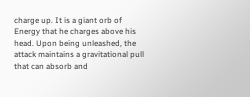charge up. It is a giant orb of Energy that he charges above his head. Upon being unleashed, the attack maintains a gravitational pull that can absorb and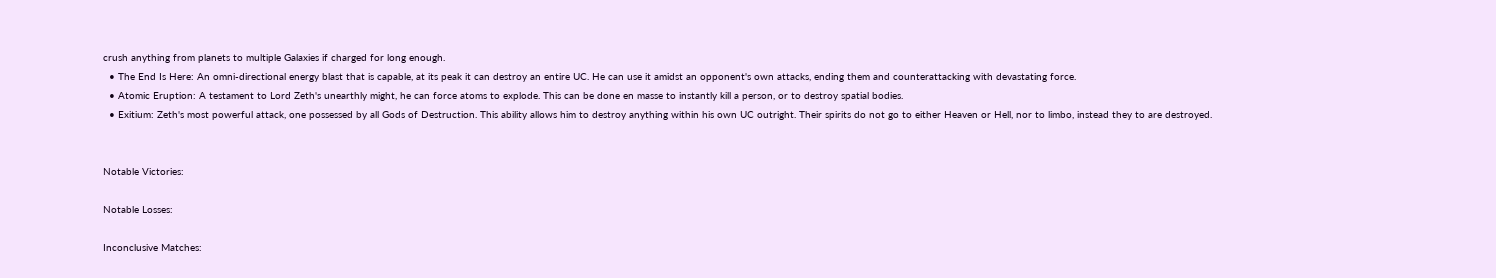crush anything from planets to multiple Galaxies if charged for long enough.
  • The End Is Here: An omni-directional energy blast that is capable, at its peak it can destroy an entire UC. He can use it amidst an opponent's own attacks, ending them and counterattacking with devastating force.
  • Atomic Eruption: A testament to Lord Zeth's unearthly might, he can force atoms to explode. This can be done en masse to instantly kill a person, or to destroy spatial bodies.
  • Exitium: Zeth's most powerful attack, one possessed by all Gods of Destruction. This ability allows him to destroy anything within his own UC outright. Their spirits do not go to either Heaven or Hell, nor to limbo, instead they to are destroyed.


Notable Victories:

Notable Losses:

Inconclusive Matches: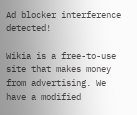Ad blocker interference detected!

Wikia is a free-to-use site that makes money from advertising. We have a modified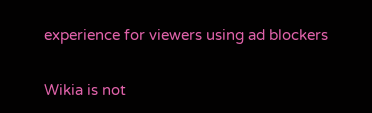experience for viewers using ad blockers

Wikia is not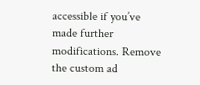accessible if you’ve made further modifications. Remove the custom ad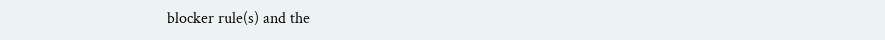blocker rule(s) and the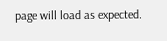page will load as expected.